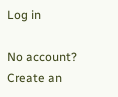Log in

No account? Create an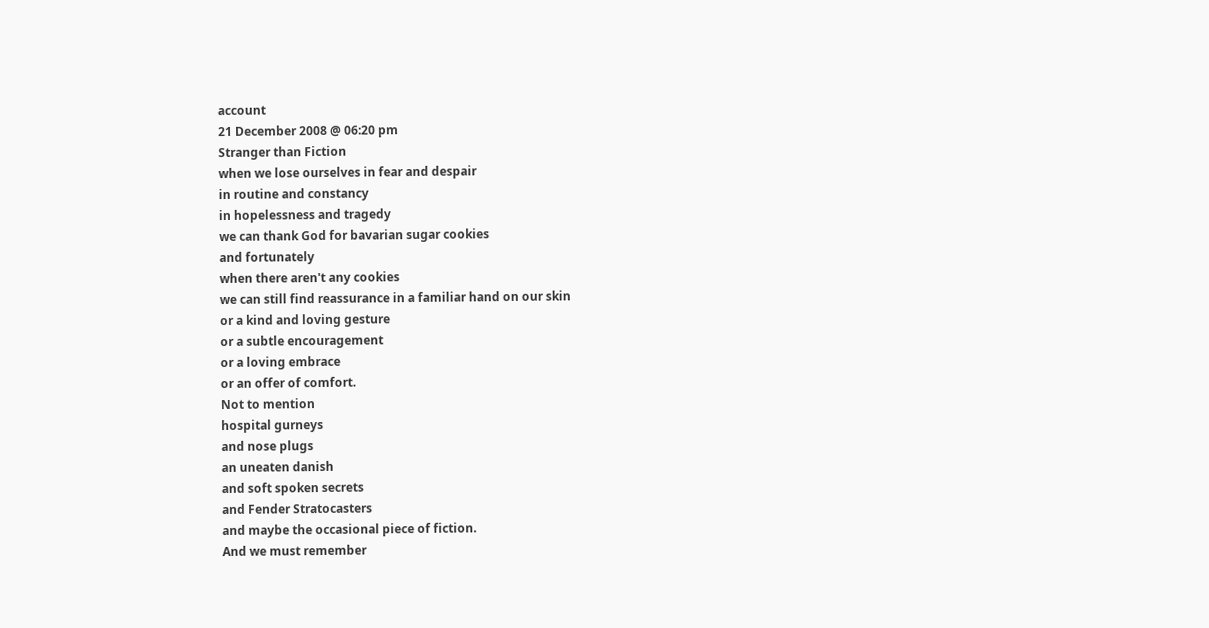account
21 December 2008 @ 06:20 pm
Stranger than Fiction
when we lose ourselves in fear and despair
in routine and constancy
in hopelessness and tragedy
we can thank God for bavarian sugar cookies
and fortunately
when there aren't any cookies
we can still find reassurance in a familiar hand on our skin
or a kind and loving gesture
or a subtle encouragement
or a loving embrace
or an offer of comfort.
Not to mention
hospital gurneys
and nose plugs
an uneaten danish
and soft spoken secrets
and Fender Stratocasters
and maybe the occasional piece of fiction.
And we must remember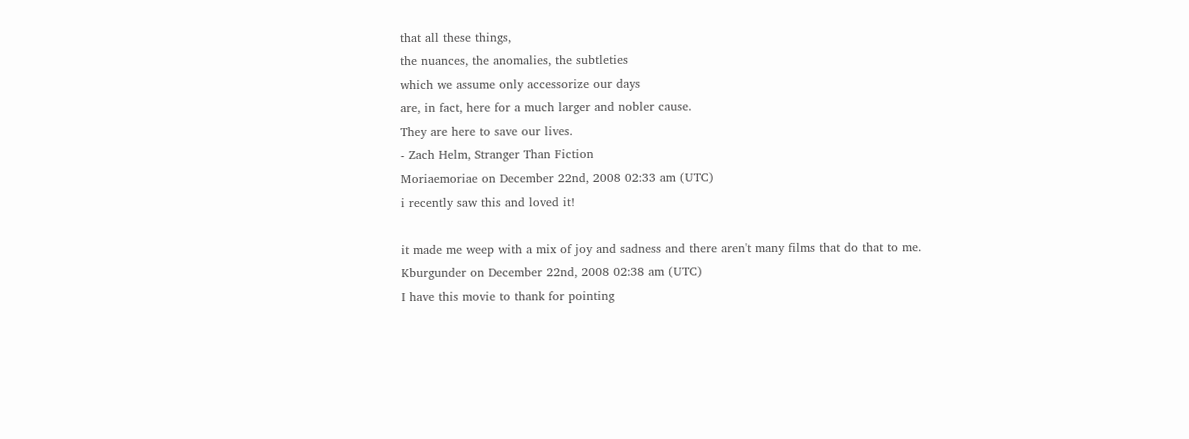that all these things,
the nuances, the anomalies, the subtleties
which we assume only accessorize our days
are, in fact, here for a much larger and nobler cause.
They are here to save our lives.
- Zach Helm, Stranger Than Fiction
Moriaemoriae on December 22nd, 2008 02:33 am (UTC)
i recently saw this and loved it!

it made me weep with a mix of joy and sadness and there aren't many films that do that to me.
Kburgunder on December 22nd, 2008 02:38 am (UTC)
I have this movie to thank for pointing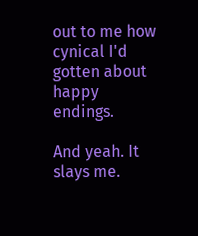out to me how cynical I'd gotten about happy endings.

And yeah. It slays me.